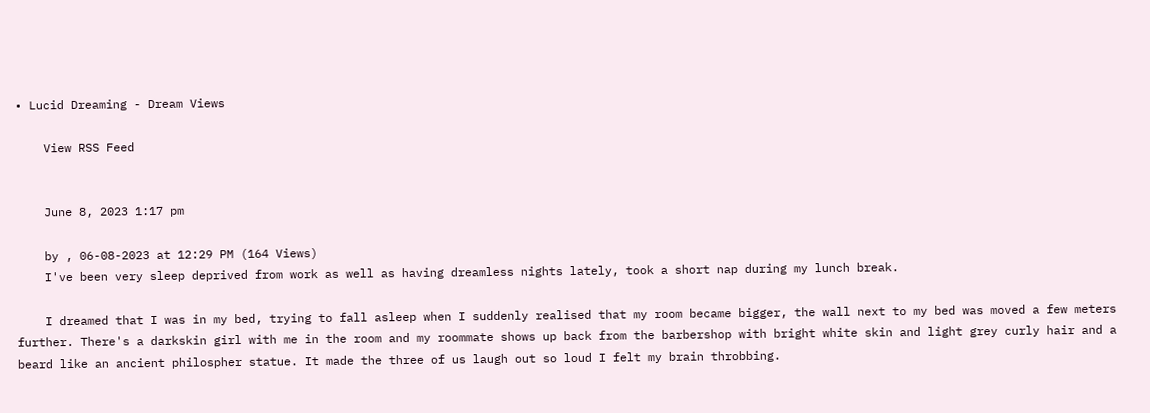• Lucid Dreaming - Dream Views

    View RSS Feed


    June 8, 2023 1:17 pm

    by , 06-08-2023 at 12:29 PM (164 Views)
    I've been very sleep deprived from work as well as having dreamless nights lately, took a short nap during my lunch break.

    I dreamed that I was in my bed, trying to fall asleep when I suddenly realised that my room became bigger, the wall next to my bed was moved a few meters further. There's a darkskin girl with me in the room and my roommate shows up back from the barbershop with bright white skin and light grey curly hair and a beard like an ancient philospher statue. It made the three of us laugh out so loud I felt my brain throbbing.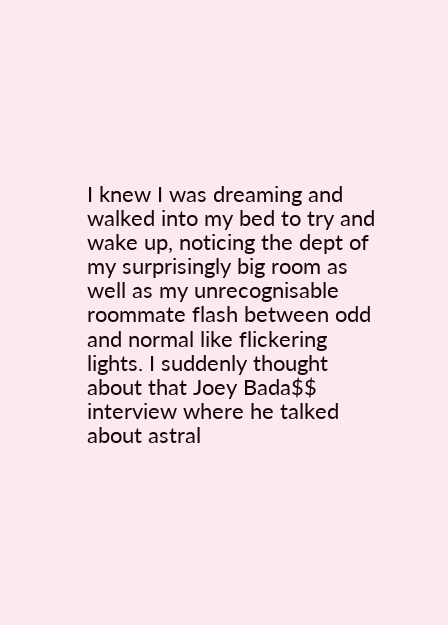I knew I was dreaming and walked into my bed to try and wake up, noticing the dept of my surprisingly big room as well as my unrecognisable roommate flash between odd and normal like flickering lights. I suddenly thought about that Joey Bada$$ interview where he talked about astral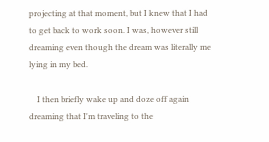projecting at that moment, but I knew that I had to get back to work soon. I was, however still dreaming even though the dream was literally me lying in my bed.

    I then briefly wake up and doze off again dreaming that I'm traveling to the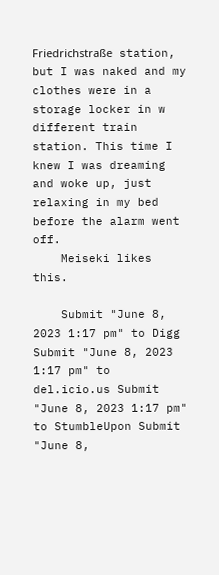Friedrichstraße station, but I was naked and my clothes were in a storage locker in w different train station. This time I knew I was dreaming and woke up, just relaxing in my bed before the alarm went off.
    Meiseki likes this.

    Submit "June 8, 2023 1:17 pm" to Digg Submit "June 8, 2023 1:17 pm" to del.icio.us Submit "June 8, 2023 1:17 pm" to StumbleUpon Submit "June 8,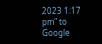2023 1:17 pm" to Google